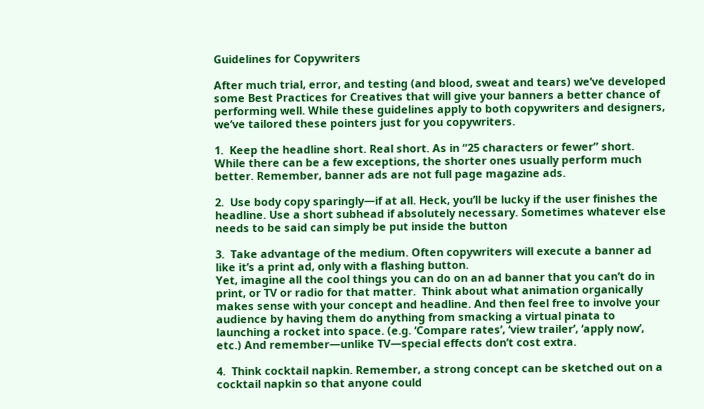Guidelines for Copywriters

After much trial, error, and testing (and blood, sweat and tears) we’ve developed some Best Practices for Creatives that will give your banners a better chance of performing well. While these guidelines apply to both copywriters and designers, we’ve tailored these pointers just for you copywriters.

1.  Keep the headline short. Real short. As in “25 characters or fewer” short. While there can be a few exceptions, the shorter ones usually perform much better. Remember, banner ads are not full page magazine ads.

2.  Use body copy sparingly—if at all. Heck, you’ll be lucky if the user finishes the headline. Use a short subhead if absolutely necessary. Sometimes whatever else needs to be said can simply be put inside the button

3.  Take advantage of the medium. Often copywriters will execute a banner ad like it’s a print ad, only with a flashing button.
Yet, imagine all the cool things you can do on an ad banner that you can’t do in print, or TV or radio for that matter.  Think about what animation organically makes sense with your concept and headline. And then feel free to involve your audience by having them do anything from smacking a virtual pinata to launching a rocket into space. (e.g. ‘Compare rates’, ‘view trailer’, ‘apply now’, etc.) And remember—unlike TV—special effects don’t cost extra.

4.  Think cocktail napkin. Remember, a strong concept can be sketched out on a cocktail napkin so that anyone could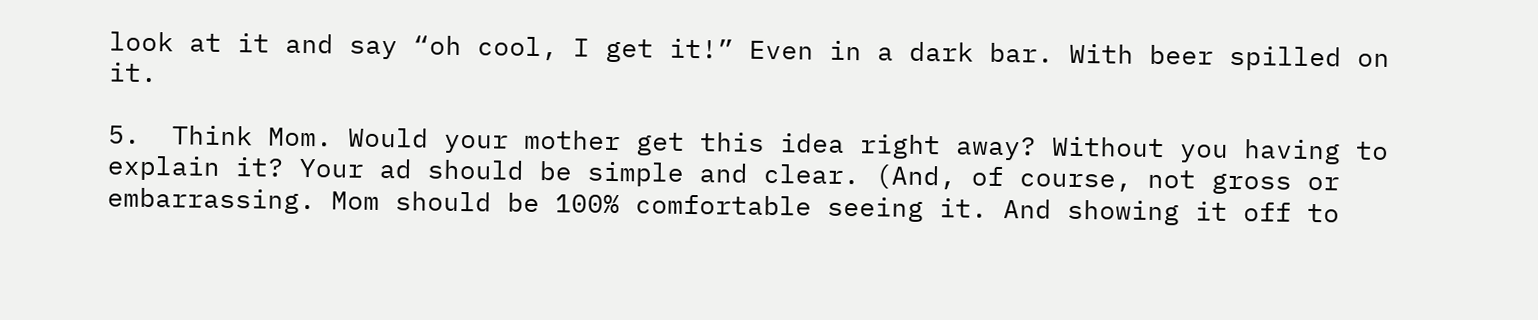look at it and say “oh cool, I get it!” Even in a dark bar. With beer spilled on it.

5.  Think Mom. Would your mother get this idea right away? Without you having to explain it? Your ad should be simple and clear. (And, of course, not gross or embarrassing. Mom should be 100% comfortable seeing it. And showing it off to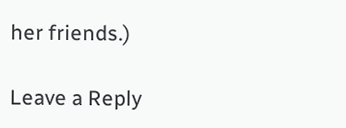her friends.)

Leave a Reply